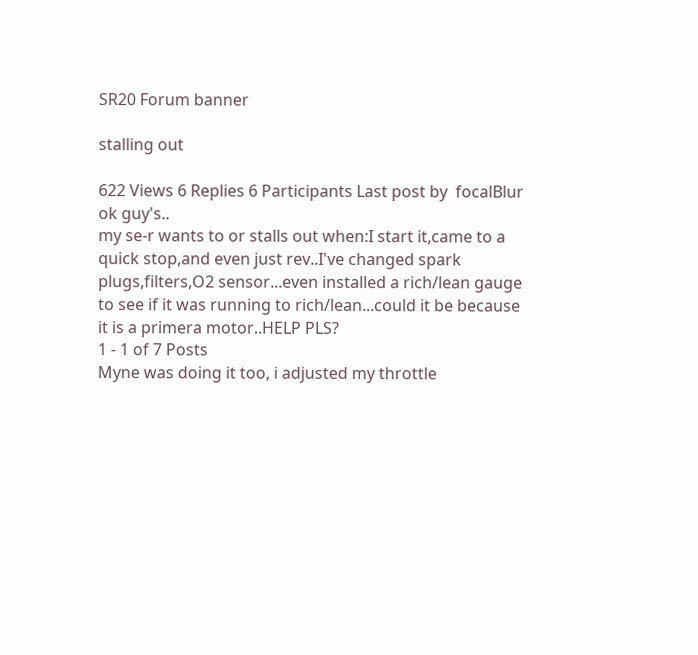SR20 Forum banner

stalling out

622 Views 6 Replies 6 Participants Last post by  focalBlur
ok guy's..
my se-r wants to or stalls out when:I start it,came to a quick stop,and even just rev..I've changed spark plugs,filters,O2 sensor...even installed a rich/lean gauge to see if it was running to rich/lean...could it be because it is a primera motor..HELP PLS?
1 - 1 of 7 Posts
Myne was doing it too, i adjusted my throttle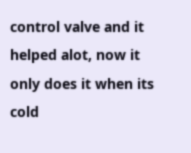control valve and it helped alot, now it only does it when its cold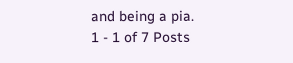and being a pia.
1 - 1 of 7 Posts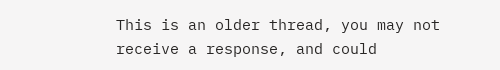This is an older thread, you may not receive a response, and could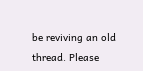be reviving an old thread. Please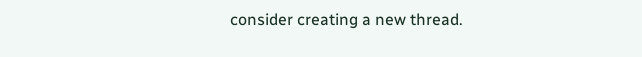consider creating a new thread.